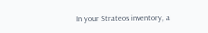In your Strateos inventory, a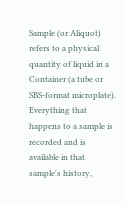Sample (or Aliquot) refers to a physical quantity of liquid in a Container (a tube or SBS-format microplate). Everything that happens to a sample is recorded and is available in that sample's history,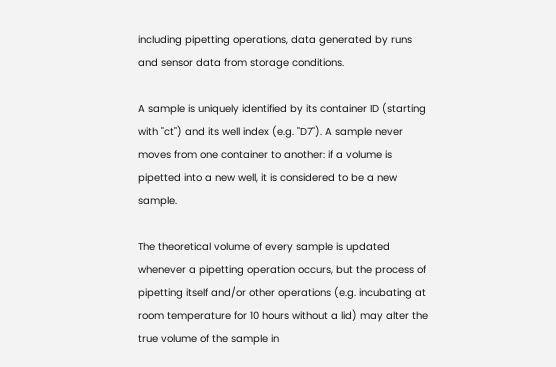including pipetting operations, data generated by runs and sensor data from storage conditions.

A sample is uniquely identified by its container ID (starting with "ct") and its well index (e.g. "D7"). A sample never moves from one container to another: if a volume is pipetted into a new well, it is considered to be a new sample.

The theoretical volume of every sample is updated whenever a pipetting operation occurs, but the process of pipetting itself and/or other operations (e.g. incubating at room temperature for 10 hours without a lid) may alter the true volume of the sample in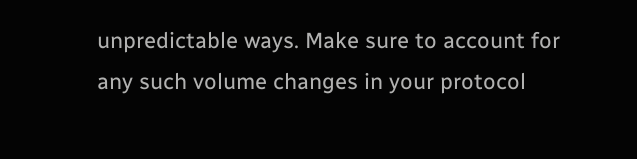unpredictable ways. Make sure to account for any such volume changes in your protocol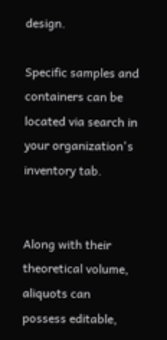design.

Specific samples and containers can be located via search in your organization's inventory tab.


Along with their theoretical volume, aliquots can possess editable,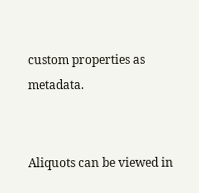custom properties as metadata.


Aliquots can be viewed in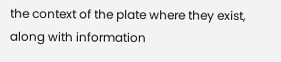the context of the plate where they exist, along with information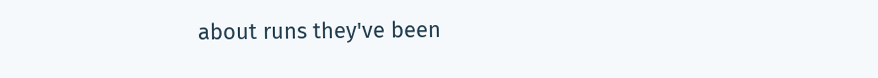about runs they've been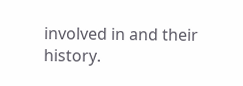involved in and their history.